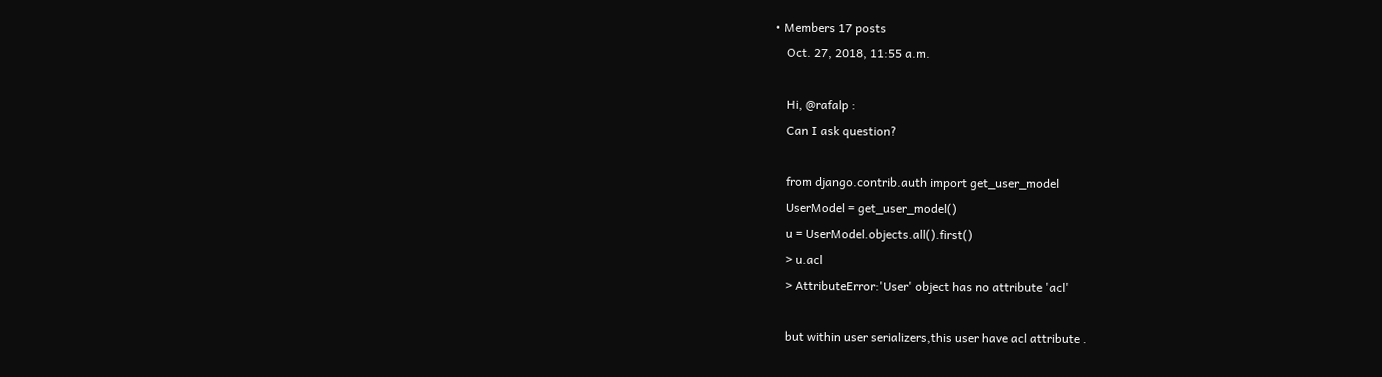• Members 17 posts
    Oct. 27, 2018, 11:55 a.m.

    Hi, @rafalp :
    Can I ask question?

    from django.contrib.auth import get_user_model
    UserModel = get_user_model()
    u = UserModel.objects.all().first()
    > u.acl
    > AttributeError:'User' object has no attribute 'acl'

    but within user serializers,this user have acl attribute .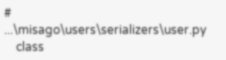# ...\misago\users\serializers\user.py
    class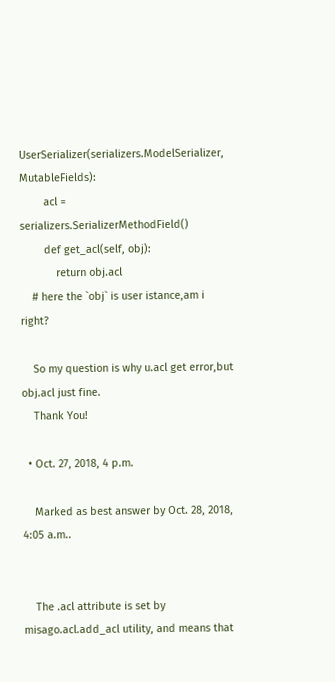UserSerializer(serializers.ModelSerializer, MutableFields):
        acl = serializers.SerializerMethodField()
        def get_acl(self, obj):
            return obj.acl
    # here the `obj` is user istance,am i right?

    So my question is why u.acl get error,but obj.acl just fine.
    Thank You!

  • Oct. 27, 2018, 4 p.m.

    Marked as best answer by Oct. 28, 2018, 4:05 a.m..


    The .acl attribute is set by misago.acl.add_acl utility, and means that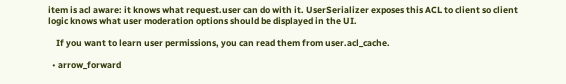item is acl aware: it knows what request.user can do with it. UserSerializer exposes this ACL to client so client logic knows what user moderation options should be displayed in the UI.

    If you want to learn user permissions, you can read them from user.acl_cache.

  • arrow_forward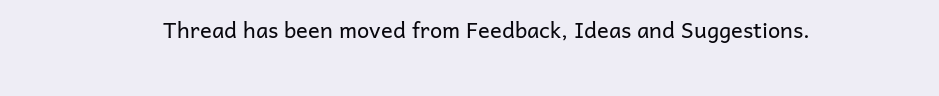Thread has been moved from Feedback, Ideas and Suggestions.